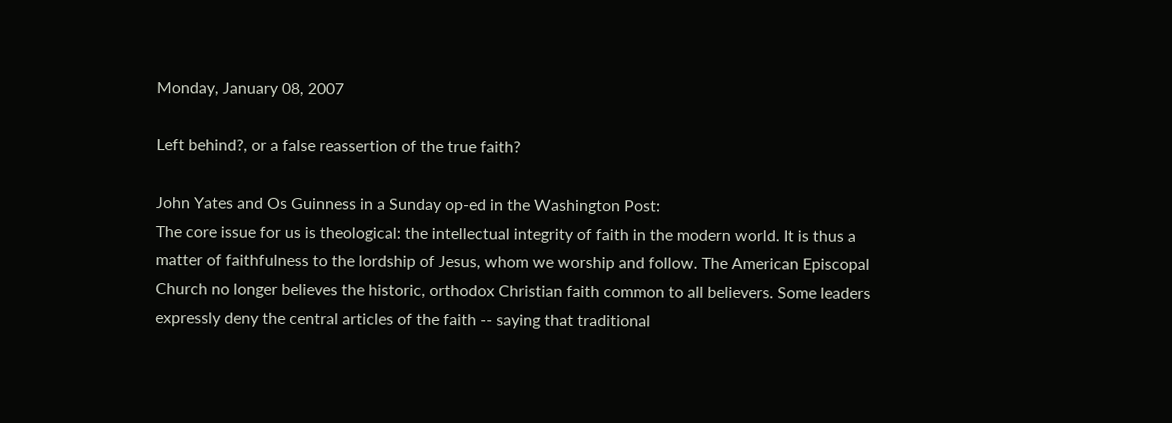Monday, January 08, 2007

Left behind?, or a false reassertion of the true faith?

John Yates and Os Guinness in a Sunday op-ed in the Washington Post:
The core issue for us is theological: the intellectual integrity of faith in the modern world. It is thus a matter of faithfulness to the lordship of Jesus, whom we worship and follow. The American Episcopal Church no longer believes the historic, orthodox Christian faith common to all believers. Some leaders expressly deny the central articles of the faith -- saying that traditional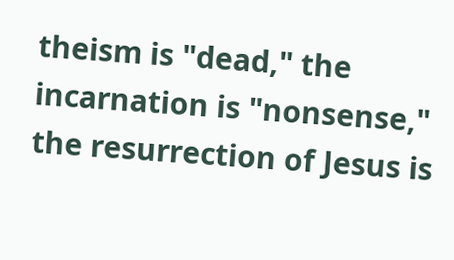theism is "dead," the incarnation is "nonsense," the resurrection of Jesus is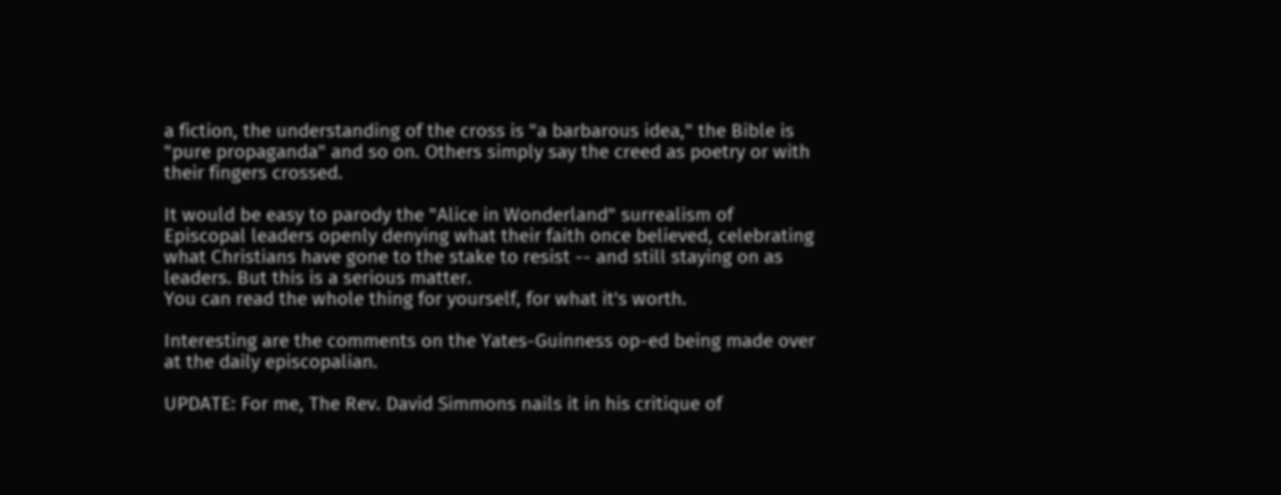a fiction, the understanding of the cross is "a barbarous idea," the Bible is "pure propaganda" and so on. Others simply say the creed as poetry or with their fingers crossed.

It would be easy to parody the "Alice in Wonderland" surrealism of Episcopal leaders openly denying what their faith once believed, celebrating what Christians have gone to the stake to resist -- and still staying on as leaders. But this is a serious matter.
You can read the whole thing for yourself, for what it's worth.

Interesting are the comments on the Yates-Guinness op-ed being made over at the daily episcopalian.

UPDATE: For me, The Rev. David Simmons nails it in his critique of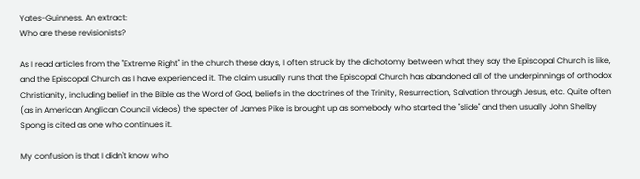Yates-Guinness. An extract:
Who are these revisionists?

As I read articles from the "Extreme Right" in the church these days, I often struck by the dichotomy between what they say the Episcopal Church is like, and the Episcopal Church as I have experienced it. The claim usually runs that the Episcopal Church has abandoned all of the underpinnings of orthodox Christianity, including belief in the Bible as the Word of God, beliefs in the doctrines of the Trinity, Resurrection, Salvation through Jesus, etc. Quite often (as in American Anglican Council videos) the specter of James Pike is brought up as somebody who started the "slide" and then usually John Shelby Spong is cited as one who continues it.

My confusion is that I didn't know who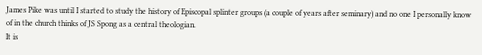James Pike was until I started to study the history of Episcopal splinter groups (a couple of years after seminary) and no one I personally know of in the church thinks of JS Spong as a central theologian.
It is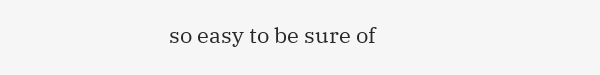so easy to be sure of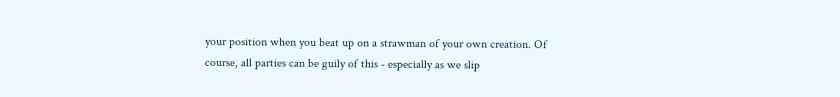your position when you beat up on a strawman of your own creation. Of course, all parties can be guily of this - especially as we slip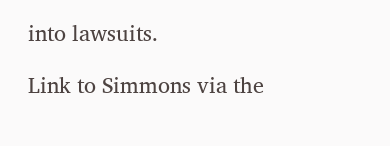into lawsuits.

Link to Simmons via the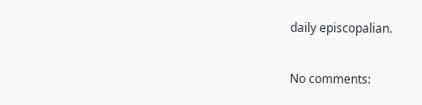daily episcopalian.

No comments: